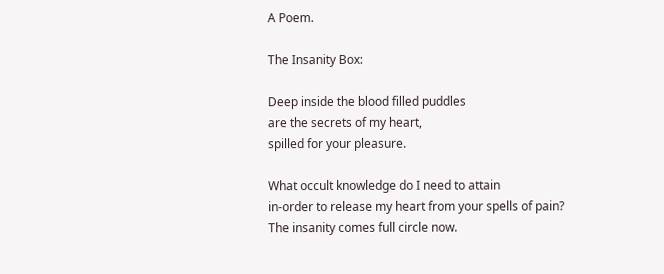A Poem.

The Insanity Box:

Deep inside the blood filled puddles
are the secrets of my heart,
spilled for your pleasure.

What occult knowledge do I need to attain
in-order to release my heart from your spells of pain?
The insanity comes full circle now.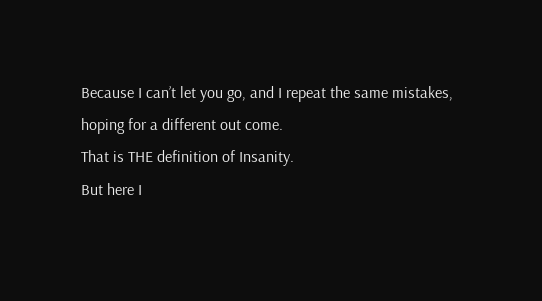Because I can’t let you go, and I repeat the same mistakes, hoping for a different out come.
That is THE definition of Insanity.
But here I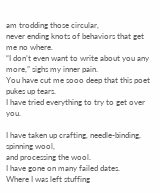am trodding those circular,
never ending knots of behaviors that get me no where.
“I don’t even want to write about you any more,” sighs my inner pain.
You have cut me sooo deep that this poet pukes up tears.
I have tried everything to try to get over you.

I have taken up crafting, needle-binding, spinning wool,
and processing the wool.
I have gone on many failed dates.
Where I was left stuffing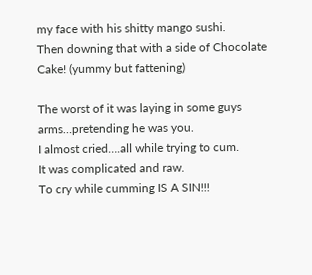my face with his shitty mango sushi.
Then downing that with a side of Chocolate Cake! (yummy but fattening)

The worst of it was laying in some guys arms…pretending he was you.
I almost cried….all while trying to cum.
It was complicated and raw.
To cry while cumming IS A SIN!!!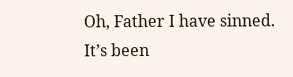Oh, Father I have sinned.
It’s been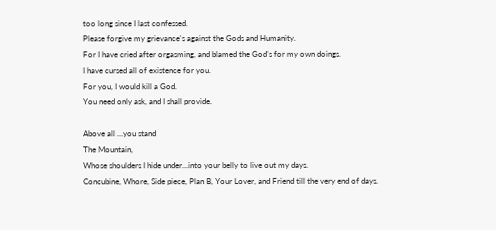too long since I last confessed.
Please forgive my grievance's against the Gods and Humanity.
For I have cried after orgasming, and blamed the God’s for my own doings.
I have cursed all of existence for you.
For you, I would kill a God.
You need only ask, and I shall provide.

Above all …you stand
The Mountain,
Whose shoulders I hide under…into your belly to live out my days.
Concubine, Whore, Side piece, Plan B, Your Lover, and Friend till the very end of days.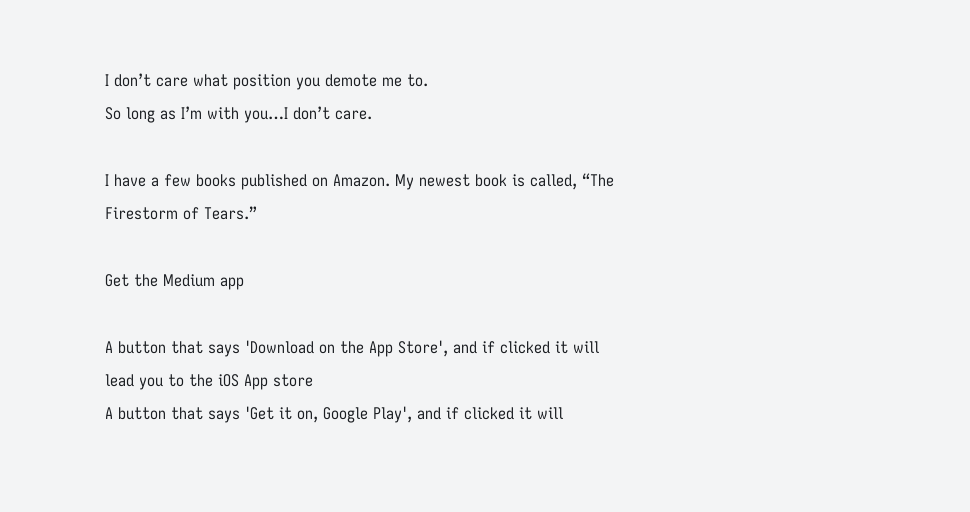I don’t care what position you demote me to.
So long as I’m with you…I don’t care.

I have a few books published on Amazon. My newest book is called, “The Firestorm of Tears.”

Get the Medium app

A button that says 'Download on the App Store', and if clicked it will lead you to the iOS App store
A button that says 'Get it on, Google Play', and if clicked it will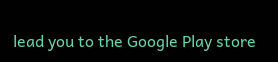lead you to the Google Play store